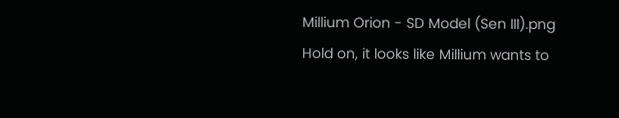Millium Orion - SD Model (Sen III).png
Hold on, it looks like Millium wants to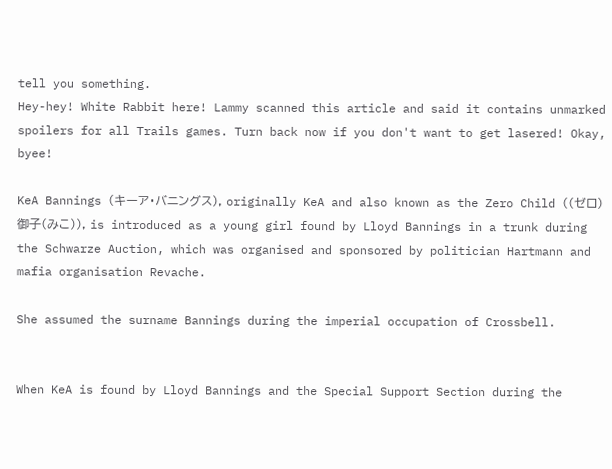tell you something.
Hey-hey! White Rabbit here! Lammy scanned this article and said it contains unmarked spoilers for all Trails games. Turn back now if you don't want to get lasered! Okay, byee!

KeA Bannings (キーア・バニングス), originally KeA and also known as the Zero Child ((ゼロ)御子(みこ)), is introduced as a young girl found by Lloyd Bannings in a trunk during the Schwarze Auction, which was organised and sponsored by politician Hartmann and mafia organisation Revache.

She assumed the surname Bannings during the imperial occupation of Crossbell.


When KeA is found by Lloyd Bannings and the Special Support Section during the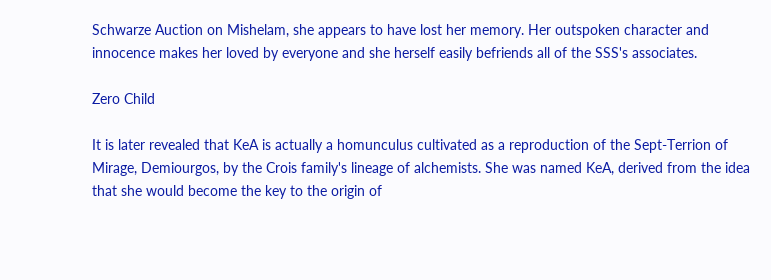Schwarze Auction on Mishelam, she appears to have lost her memory. Her outspoken character and innocence makes her loved by everyone and she herself easily befriends all of the SSS's associates.

Zero Child

It is later revealed that KeA is actually a homunculus cultivated as a reproduction of the Sept-Terrion of Mirage, Demiourgos, by the Crois family's lineage of alchemists. She was named KeA, derived from the idea that she would become the key to the origin of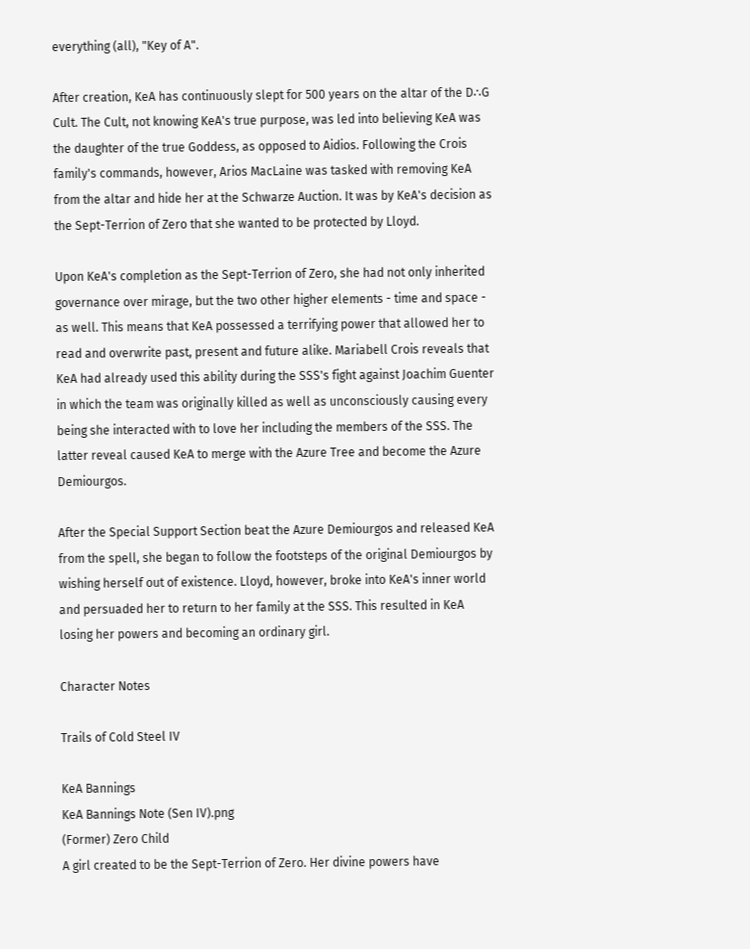everything (all), "Key of A".

After creation, KeA has continuously slept for 500 years on the altar of the D∴G Cult. The Cult, not knowing KeA's true purpose, was led into believing KeA was the daughter of the true Goddess, as opposed to Aidios. Following the Crois family's commands, however, Arios MacLaine was tasked with removing KeA from the altar and hide her at the Schwarze Auction. It was by KeA's decision as the Sept-Terrion of Zero that she wanted to be protected by Lloyd.

Upon KeA's completion as the Sept-Terrion of Zero, she had not only inherited governance over mirage, but the two other higher elements - time and space - as well. This means that KeA possessed a terrifying power that allowed her to read and overwrite past, present and future alike. Mariabell Crois reveals that KeA had already used this ability during the SSS's fight against Joachim Guenter in which the team was originally killed as well as unconsciously causing every being she interacted with to love her including the members of the SSS. The latter reveal caused KeA to merge with the Azure Tree and become the Azure Demiourgos.

After the Special Support Section beat the Azure Demiourgos and released KeA from the spell, she began to follow the footsteps of the original Demiourgos by wishing herself out of existence. Lloyd, however, broke into KeA's inner world and persuaded her to return to her family at the SSS. This resulted in KeA losing her powers and becoming an ordinary girl.

Character Notes

Trails of Cold Steel IV

KeA Bannings
KeA Bannings Note (Sen IV).png
(Former) Zero Child
A girl created to be the Sept-Terrion of Zero. Her divine powers have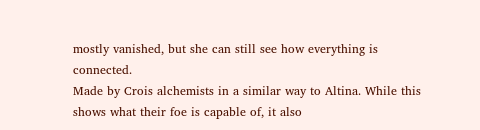mostly vanished, but she can still see how everything is connected.
Made by Crois alchemists in a similar way to Altina. While this shows what their foe is capable of, it also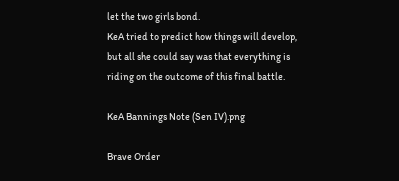let the two girls bond.
KeA tried to predict how things will develop, but all she could say was that everything is riding on the outcome of this final battle.

KeA Bannings Note (Sen IV).png

Brave Order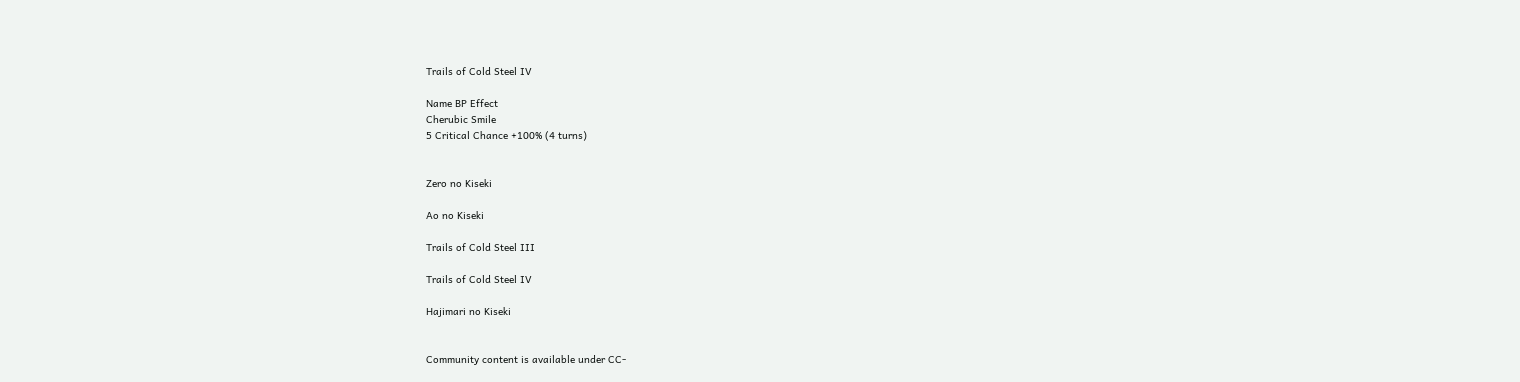Trails of Cold Steel IV

Name BP Effect
Cherubic Smile
5 Critical Chance +100% (4 turns)


Zero no Kiseki

Ao no Kiseki

Trails of Cold Steel III

Trails of Cold Steel IV

Hajimari no Kiseki


Community content is available under CC-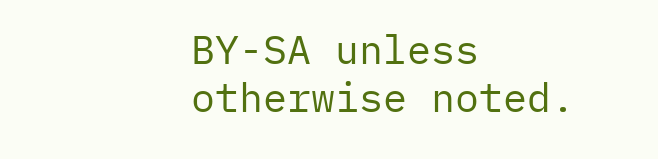BY-SA unless otherwise noted.